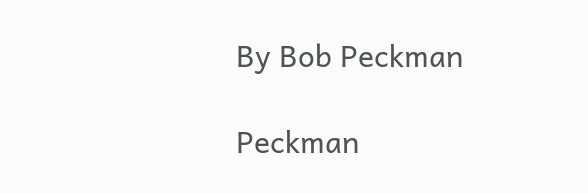By Bob Peckman

Peckman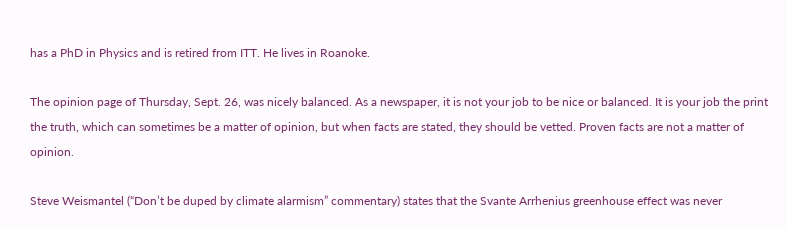has a PhD in Physics and is retired from ITT. He lives in Roanoke.

The opinion page of Thursday, Sept. 26, was nicely balanced. As a newspaper, it is not your job to be nice or balanced. It is your job the print the truth, which can sometimes be a matter of opinion, but when facts are stated, they should be vetted. Proven facts are not a matter of opinion.

Steve Weismantel (“Don’t be duped by climate alarmism” commentary) states that the Svante Arrhenius greenhouse effect was never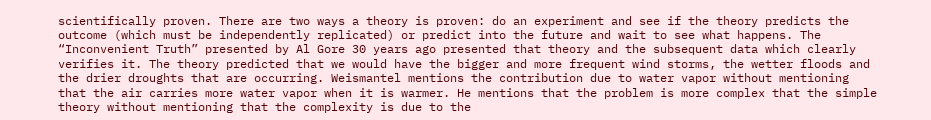scientifically proven. There are two ways a theory is proven: do an experiment and see if the theory predicts the outcome (which must be independently replicated) or predict into the future and wait to see what happens. The “Inconvenient Truth” presented by Al Gore 30 years ago presented that theory and the subsequent data which clearly verifies it. The theory predicted that we would have the bigger and more frequent wind storms, the wetter floods and the drier droughts that are occurring. Weismantel mentions the contribution due to water vapor without mentioning that the air carries more water vapor when it is warmer. He mentions that the problem is more complex that the simple theory without mentioning that the complexity is due to the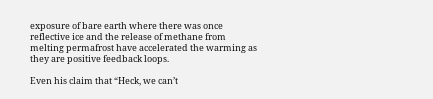exposure of bare earth where there was once reflective ice and the release of methane from melting permafrost have accelerated the warming as they are positive feedback loops.

Even his claim that “Heck, we can’t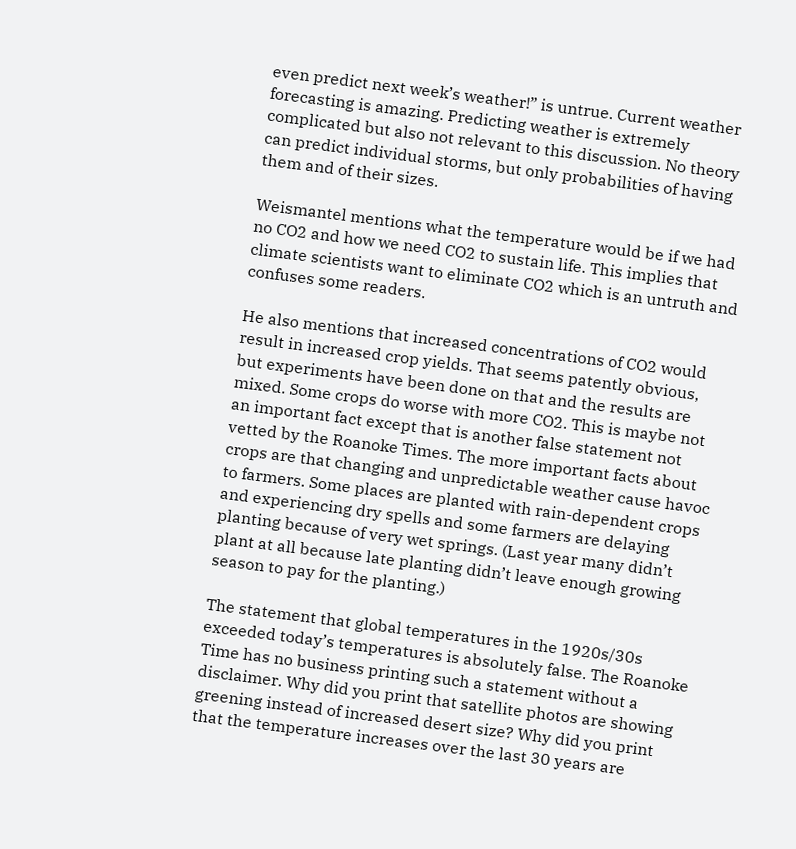even predict next week’s weather!” is untrue. Current weather forecasting is amazing. Predicting weather is extremely complicated but also not relevant to this discussion. No theory can predict individual storms, but only probabilities of having them and of their sizes.

Weismantel mentions what the temperature would be if we had no CO2 and how we need CO2 to sustain life. This implies that climate scientists want to eliminate CO2 which is an untruth and confuses some readers.

He also mentions that increased concentrations of CO2 would result in increased crop yields. That seems patently obvious, but experiments have been done on that and the results are mixed. Some crops do worse with more CO2. This is maybe not an important fact except that is another false statement not vetted by the Roanoke Times. The more important facts about crops are that changing and unpredictable weather cause havoc to farmers. Some places are planted with rain-dependent crops and experiencing dry spells and some farmers are delaying planting because of very wet springs. (Last year many didn’t plant at all because late planting didn’t leave enough growing season to pay for the planting.)

The statement that global temperatures in the 1920s/30s exceeded today’s temperatures is absolutely false. The Roanoke Time has no business printing such a statement without a disclaimer. Why did you print that satellite photos are showing greening instead of increased desert size? Why did you print that the temperature increases over the last 30 years are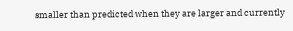smaller than predicted when they are larger and currently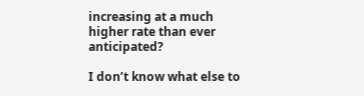increasing at a much higher rate than ever anticipated?

I don’t know what else to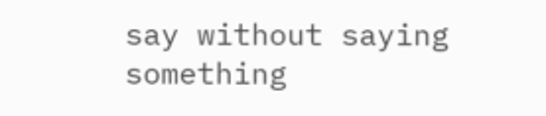say without saying something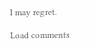I may regret.

Load comments